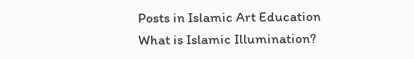Posts in Islamic Art Education
What is Islamic Illumination?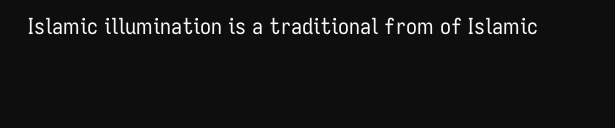Islamic illumination is a traditional from of Islamic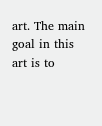art. The main goal in this art is to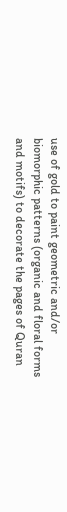use of gold to paint geometric and/or biomorphic patterns (organic and floral forms and motifs) to decorate the pages of Quran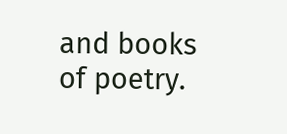and books of poetry.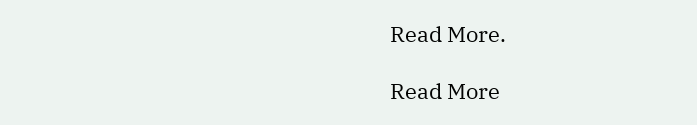Read More.

Read More